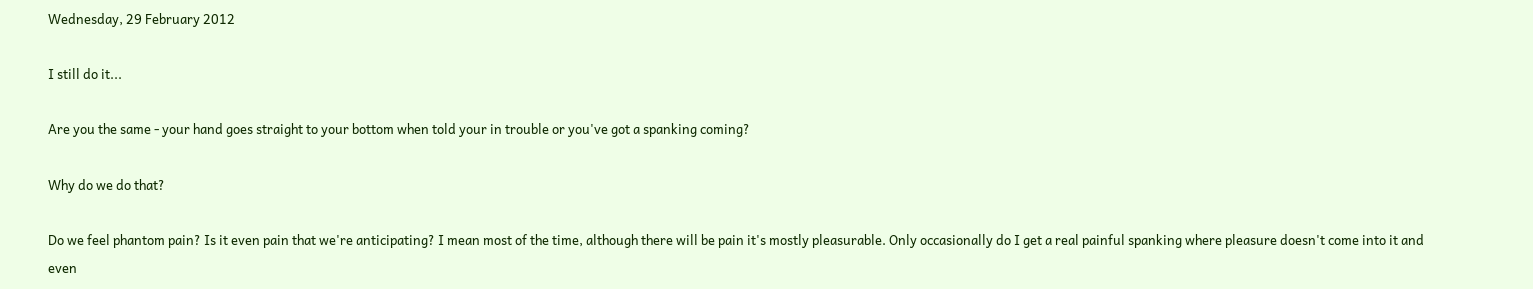Wednesday, 29 February 2012

I still do it...

Are you the same - your hand goes straight to your bottom when told your in trouble or you've got a spanking coming?

Why do we do that?

Do we feel phantom pain? Is it even pain that we're anticipating? I mean most of the time, although there will be pain it's mostly pleasurable. Only occasionally do I get a real painful spanking where pleasure doesn't come into it and even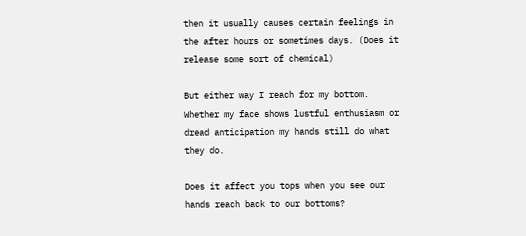then it usually causes certain feelings in the after hours or sometimes days. (Does it release some sort of chemical)

But either way I reach for my bottom. Whether my face shows lustful enthusiasm or dread anticipation my hands still do what they do.

Does it affect you tops when you see our hands reach back to our bottoms?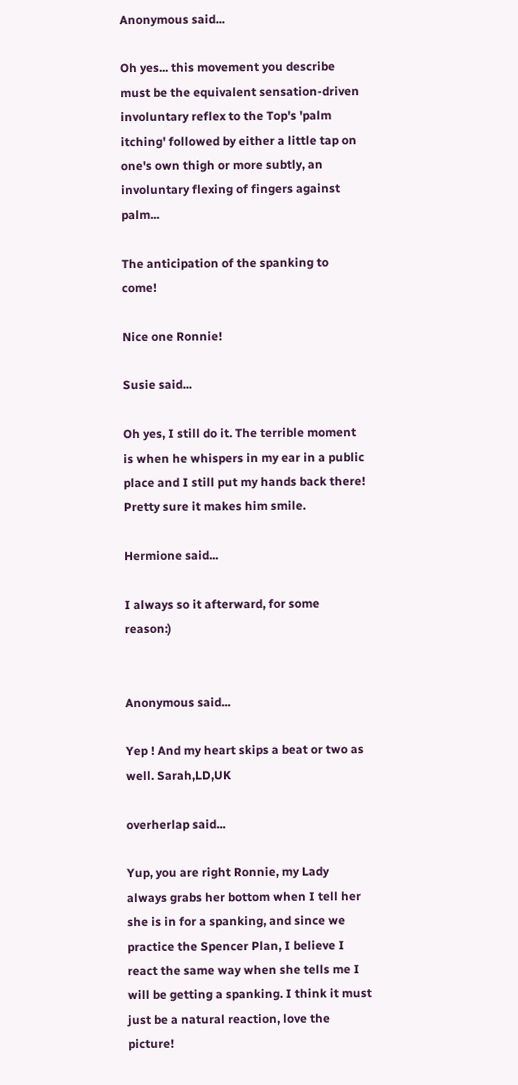Anonymous said...

Oh yes... this movement you describe must be the equivalent sensation-driven involuntary reflex to the Top's 'palm itching' followed by either a little tap on one's own thigh or more subtly, an involuntary flexing of fingers against palm...

The anticipation of the spanking to come!

Nice one Ronnie!

Susie said...

Oh yes, I still do it. The terrible moment is when he whispers in my ear in a public place and I still put my hands back there! Pretty sure it makes him smile.

Hermione said...

I always so it afterward, for some reason:)


Anonymous said...

Yep ! And my heart skips a beat or two as well. Sarah,LD,UK

overherlap said...

Yup, you are right Ronnie, my Lady always grabs her bottom when I tell her she is in for a spanking, and since we practice the Spencer Plan, I believe I react the same way when she tells me I will be getting a spanking. I think it must just be a natural reaction, love the picture!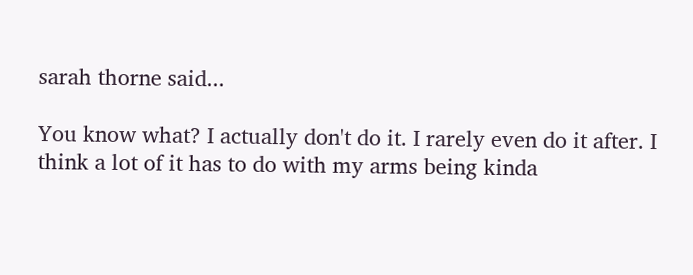sarah thorne said...

You know what? I actually don't do it. I rarely even do it after. I think a lot of it has to do with my arms being kinda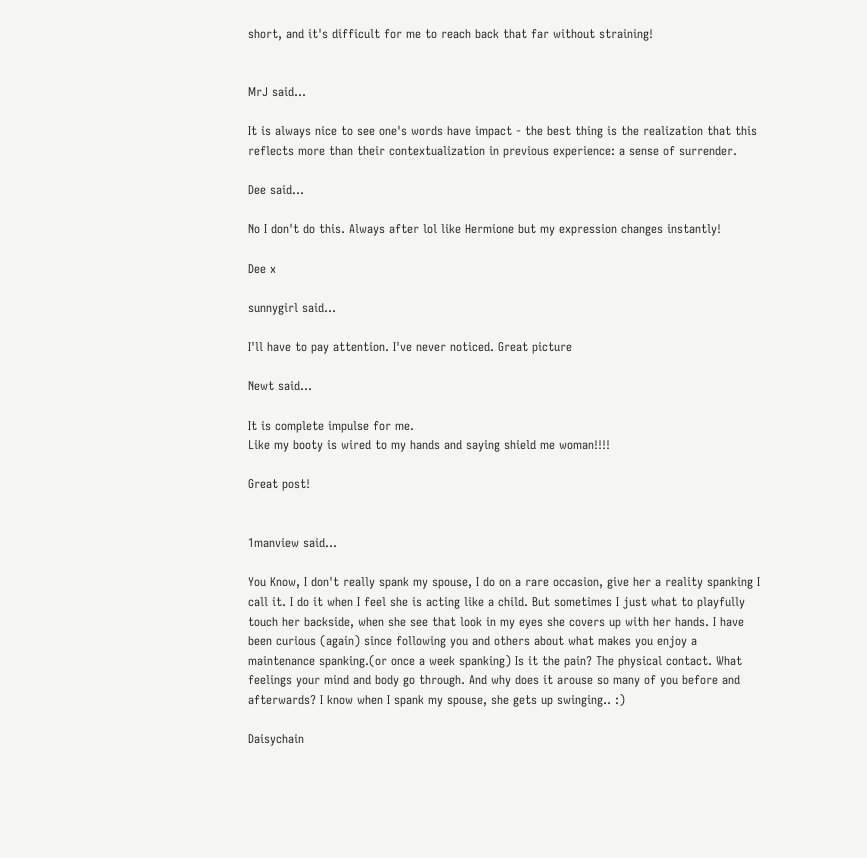short, and it's difficult for me to reach back that far without straining!


MrJ said...

It is always nice to see one's words have impact - the best thing is the realization that this reflects more than their contextualization in previous experience: a sense of surrender.

Dee said...

No I don't do this. Always after lol like Hermione but my expression changes instantly!

Dee x

sunnygirl said...

I'll have to pay attention. I've never noticed. Great picture

Newt said...

It is complete impulse for me.
Like my booty is wired to my hands and saying shield me woman!!!!

Great post!


1manview said...

You Know, I don't really spank my spouse, I do on a rare occasion, give her a reality spanking I call it. I do it when I feel she is acting like a child. But sometimes I just what to playfully touch her backside, when she see that look in my eyes she covers up with her hands. I have been curious (again) since following you and others about what makes you enjoy a maintenance spanking.(or once a week spanking) Is it the pain? The physical contact. What feelings your mind and body go through. And why does it arouse so many of you before and afterwards? I know when I spank my spouse, she gets up swinging.. :)

Daisychain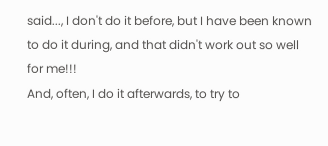said..., I don't do it before, but I have been known to do it during, and that didn't work out so well for me!!!
And, often, I do it afterwards, to try to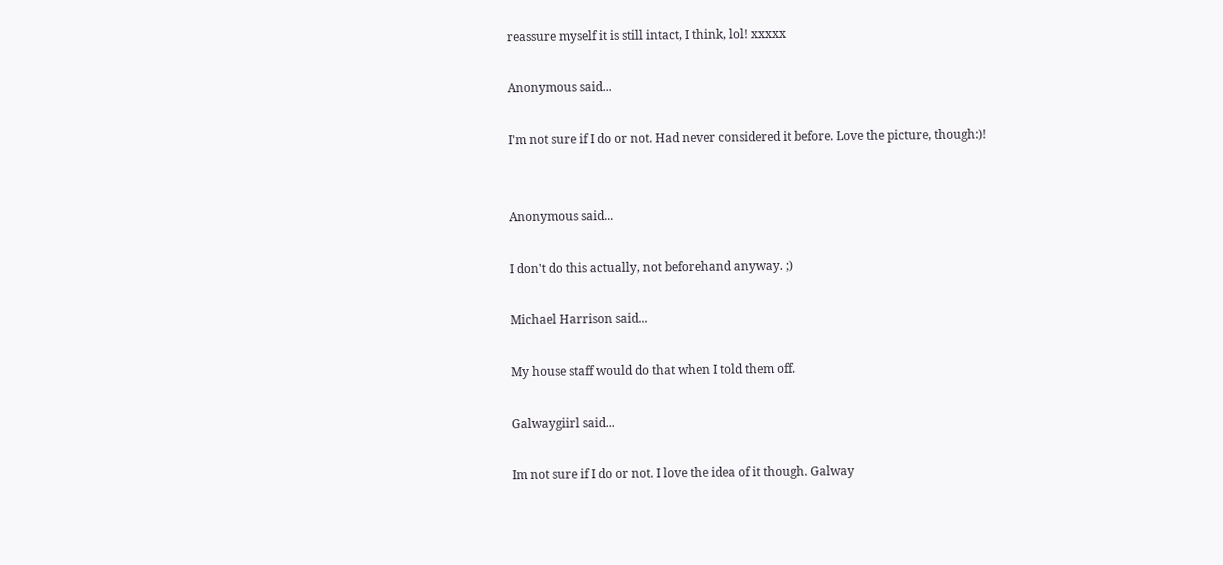reassure myself it is still intact, I think, lol! xxxxx

Anonymous said...

I'm not sure if I do or not. Had never considered it before. Love the picture, though:)!


Anonymous said...

I don't do this actually, not beforehand anyway. ;)

Michael Harrison said...

My house staff would do that when I told them off.

Galwaygiirl said...

Im not sure if I do or not. I love the idea of it though. Galway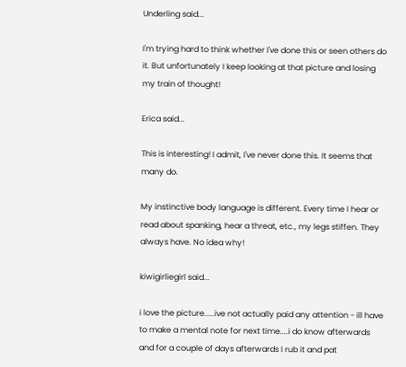Underling said...

I'm trying hard to think whether I've done this or seen others do it. But unfortunately I keep looking at that picture and losing my train of thought!

Erica said...

This is interesting! I admit, I've never done this. It seems that many do.

My instinctive body language is different. Every time I hear or read about spanking, hear a threat, etc., my legs stiffen. They always have. No idea why!

kiwigirliegirl said...

i love the picture.....ive not actually paid any attention - ill have to make a mental note for next time....i do know afterwards and for a couple of days afterwards I rub it and pat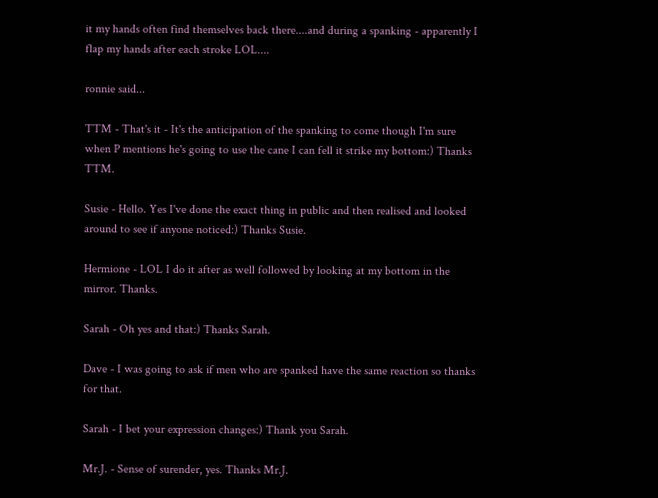it my hands often find themselves back there....and during a spanking - apparently I flap my hands after each stroke LOL....

ronnie said...

TTM - That's it - It's the anticipation of the spanking to come though I'm sure when P mentions he's going to use the cane I can fell it strike my bottom:) Thanks TTM.

Susie - Hello. Yes I've done the exact thing in public and then realised and looked around to see if anyone noticed:) Thanks Susie.

Hermione - LOL I do it after as well followed by looking at my bottom in the mirror. Thanks.

Sarah - Oh yes and that:) Thanks Sarah.

Dave - I was going to ask if men who are spanked have the same reaction so thanks for that.

Sarah - I bet your expression changes:) Thank you Sarah.

Mr.J. - Sense of surender, yes. Thanks Mr.J.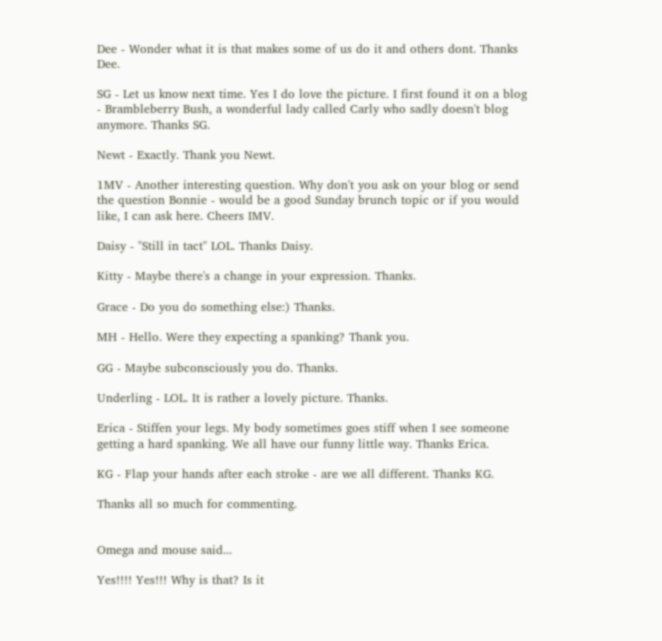Dee - Wonder what it is that makes some of us do it and others dont. Thanks Dee.

SG - Let us know next time. Yes I do love the picture. I first found it on a blog - Brambleberry Bush, a wonderful lady called Carly who sadly doesn't blog anymore. Thanks SG.

Newt - Exactly. Thank you Newt.

1MV - Another interesting question. Why don't you ask on your blog or send the question Bonnie - would be a good Sunday brunch topic or if you would like, I can ask here. Cheers IMV.

Daisy - "Still in tact" LOL. Thanks Daisy.

Kitty - Maybe there's a change in your expression. Thanks.

Grace - Do you do something else:) Thanks.

MH - Hello. Were they expecting a spanking? Thank you.

GG - Maybe subconsciously you do. Thanks.

Underling - LOL. It is rather a lovely picture. Thanks.

Erica - Stiffen your legs. My body sometimes goes stiff when I see someone getting a hard spanking. We all have our funny little way. Thanks Erica.

KG - Flap your hands after each stroke - are we all different. Thanks KG.

Thanks all so much for commenting.


Omega and mouse said...

Yes!!!! Yes!!! Why is that? Is it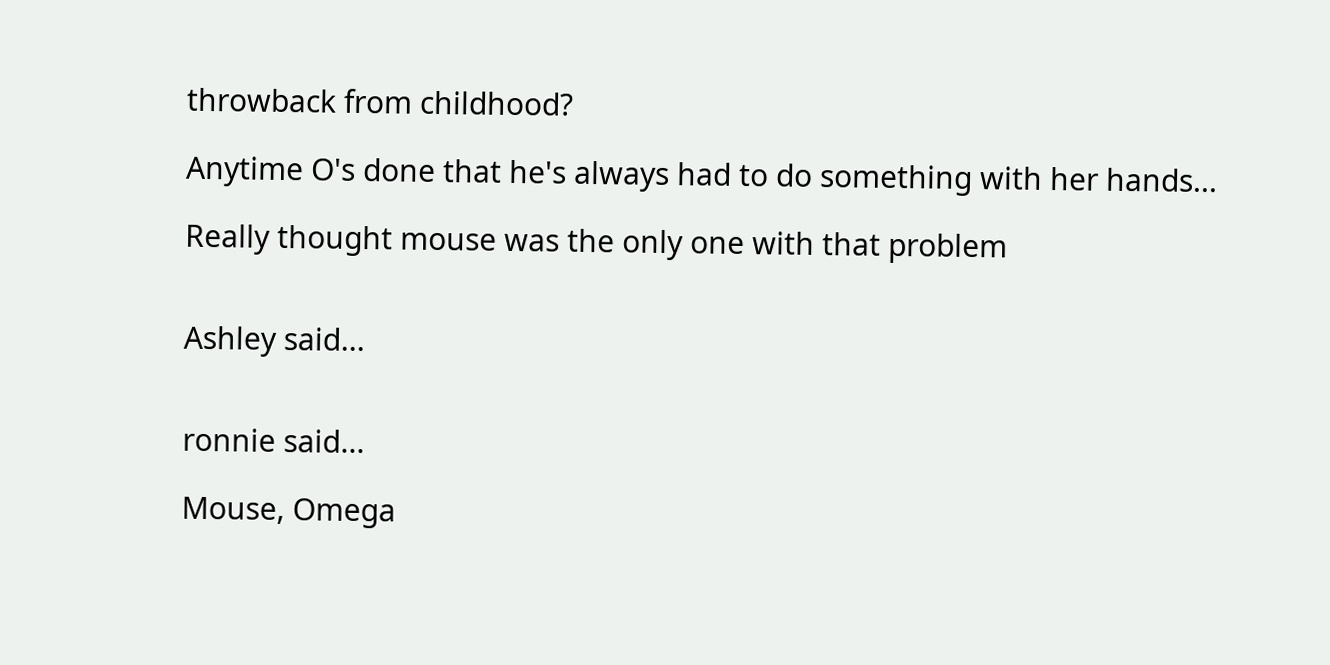throwback from childhood?

Anytime O's done that he's always had to do something with her hands...

Really thought mouse was the only one with that problem


Ashley said...


ronnie said...

Mouse, Omega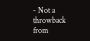- Not a throwback from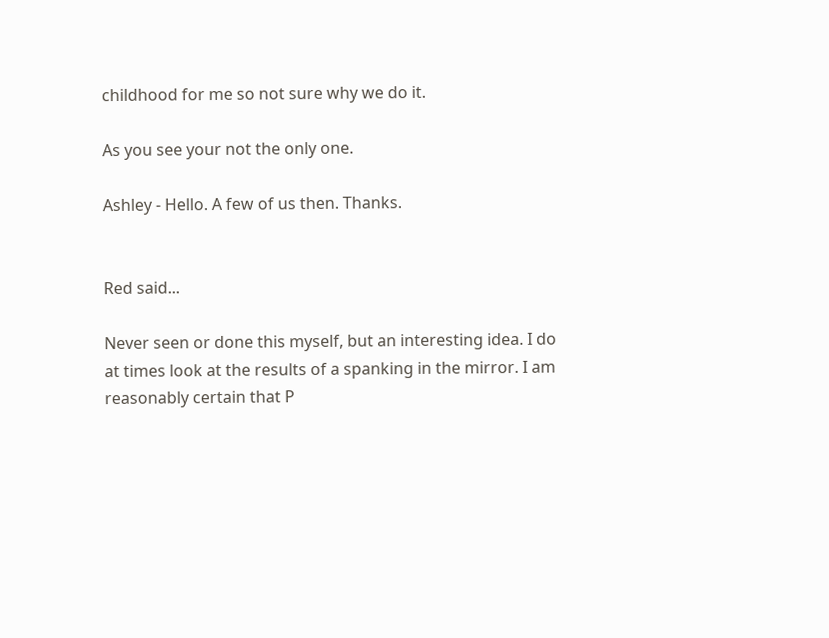childhood for me so not sure why we do it.

As you see your not the only one.

Ashley - Hello. A few of us then. Thanks.


Red said...

Never seen or done this myself, but an interesting idea. I do at times look at the results of a spanking in the mirror. I am reasonably certain that P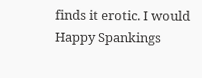finds it erotic. I would
Happy Spankings